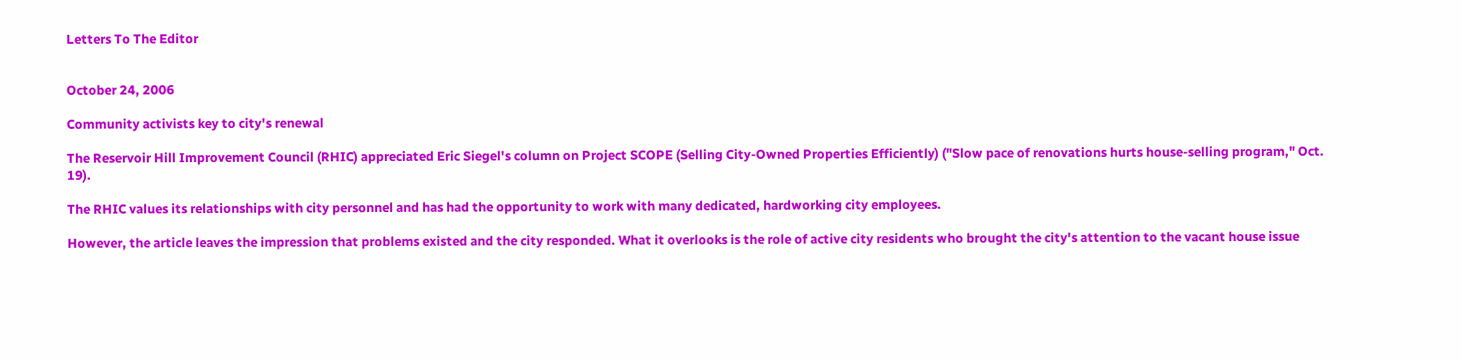Letters To The Editor


October 24, 2006

Community activists key to city's renewal

The Reservoir Hill Improvement Council (RHIC) appreciated Eric Siegel's column on Project SCOPE (Selling City-Owned Properties Efficiently) ("Slow pace of renovations hurts house-selling program," Oct. 19).

The RHIC values its relationships with city personnel and has had the opportunity to work with many dedicated, hardworking city employees.

However, the article leaves the impression that problems existed and the city responded. What it overlooks is the role of active city residents who brought the city's attention to the vacant house issue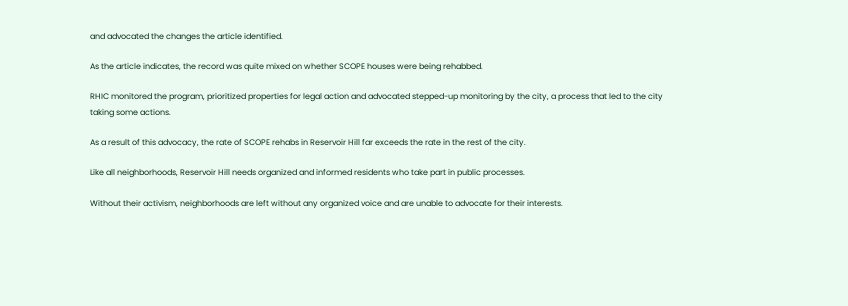and advocated the changes the article identified.

As the article indicates, the record was quite mixed on whether SCOPE houses were being rehabbed.

RHIC monitored the program, prioritized properties for legal action and advocated stepped-up monitoring by the city, a process that led to the city taking some actions.

As a result of this advocacy, the rate of SCOPE rehabs in Reservoir Hill far exceeds the rate in the rest of the city.

Like all neighborhoods, Reservoir Hill needs organized and informed residents who take part in public processes.

Without their activism, neighborhoods are left without any organized voice and are unable to advocate for their interests.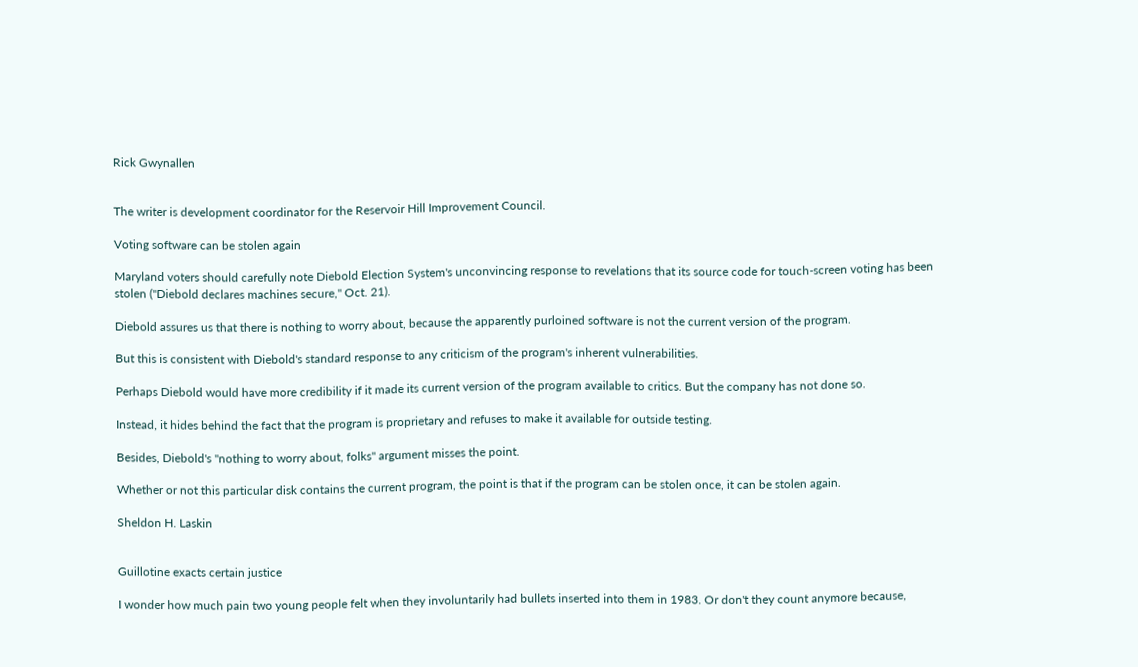Rick Gwynallen


The writer is development coordinator for the Reservoir Hill Improvement Council.

Voting software can be stolen again

Maryland voters should carefully note Diebold Election System's unconvincing response to revelations that its source code for touch-screen voting has been stolen ("Diebold declares machines secure," Oct. 21).

Diebold assures us that there is nothing to worry about, because the apparently purloined software is not the current version of the program.

But this is consistent with Diebold's standard response to any criticism of the program's inherent vulnerabilities.

Perhaps Diebold would have more credibility if it made its current version of the program available to critics. But the company has not done so.

Instead, it hides behind the fact that the program is proprietary and refuses to make it available for outside testing.

Besides, Diebold's "nothing to worry about, folks" argument misses the point.

Whether or not this particular disk contains the current program, the point is that if the program can be stolen once, it can be stolen again.

Sheldon H. Laskin


Guillotine exacts certain justice

I wonder how much pain two young people felt when they involuntarily had bullets inserted into them in 1983. Or don't they count anymore because,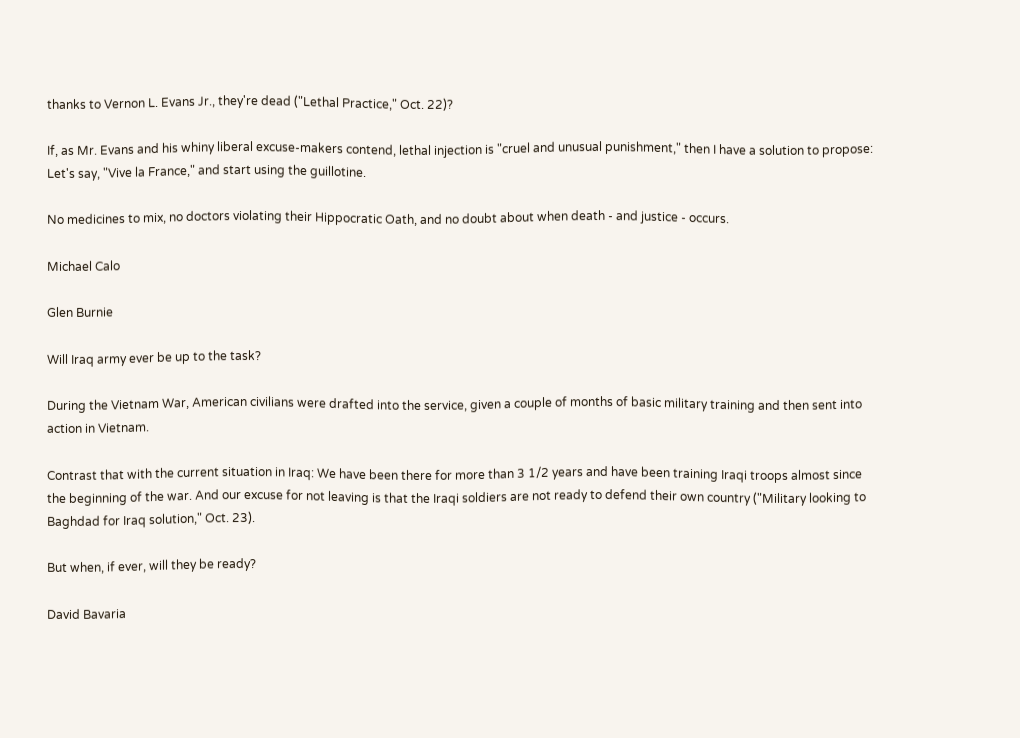thanks to Vernon L. Evans Jr., they're dead ("Lethal Practice," Oct. 22)?

If, as Mr. Evans and his whiny liberal excuse-makers contend, lethal injection is "cruel and unusual punishment," then I have a solution to propose: Let's say, "Vive la France," and start using the guillotine.

No medicines to mix, no doctors violating their Hippocratic Oath, and no doubt about when death - and justice - occurs.

Michael Calo

Glen Burnie

Will Iraq army ever be up to the task?

During the Vietnam War, American civilians were drafted into the service, given a couple of months of basic military training and then sent into action in Vietnam.

Contrast that with the current situation in Iraq: We have been there for more than 3 1/2 years and have been training Iraqi troops almost since the beginning of the war. And our excuse for not leaving is that the Iraqi soldiers are not ready to defend their own country ("Military looking to Baghdad for Iraq solution," Oct. 23).

But when, if ever, will they be ready?

David Bavaria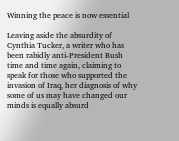Winning the peace is now essential

Leaving aside the absurdity of Cynthia Tucker, a writer who has been rabidly anti-President Bush time and time again, claiming to speak for those who supported the invasion of Iraq, her diagnosis of why some of us may have changed our minds is equally absurd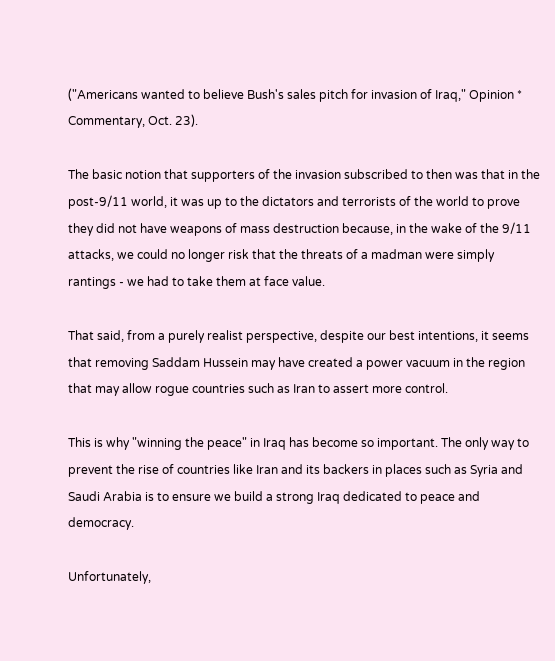("Americans wanted to believe Bush's sales pitch for invasion of Iraq," Opinion * Commentary, Oct. 23).

The basic notion that supporters of the invasion subscribed to then was that in the post-9/11 world, it was up to the dictators and terrorists of the world to prove they did not have weapons of mass destruction because, in the wake of the 9/11 attacks, we could no longer risk that the threats of a madman were simply rantings - we had to take them at face value.

That said, from a purely realist perspective, despite our best intentions, it seems that removing Saddam Hussein may have created a power vacuum in the region that may allow rogue countries such as Iran to assert more control.

This is why "winning the peace" in Iraq has become so important. The only way to prevent the rise of countries like Iran and its backers in places such as Syria and Saudi Arabia is to ensure we build a strong Iraq dedicated to peace and democracy.

Unfortunately,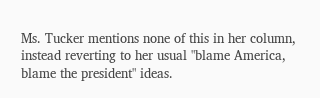Ms. Tucker mentions none of this in her column, instead reverting to her usual "blame America, blame the president" ideas.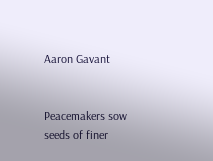Aaron Gavant


Peacemakers sow seeds of finer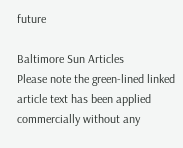future

Baltimore Sun Articles
Please note the green-lined linked article text has been applied commercially without any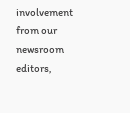involvement from our newsroom editors,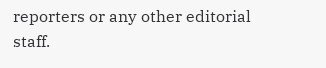reporters or any other editorial staff.